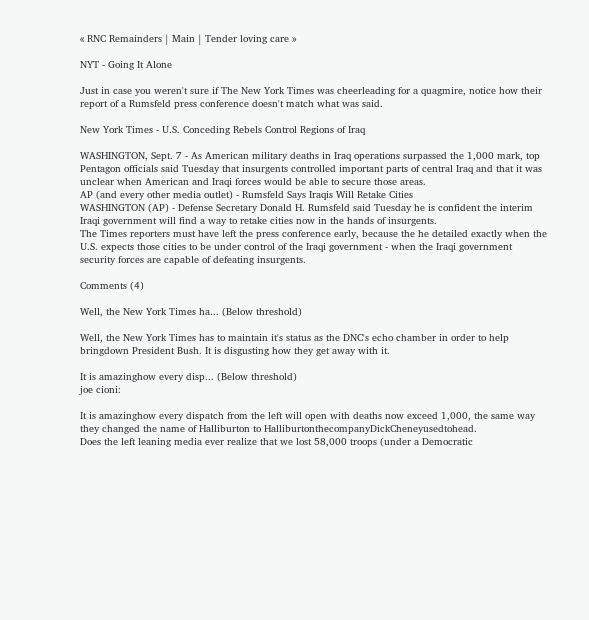« RNC Remainders | Main | Tender loving care »

NYT - Going It Alone

Just in case you weren't sure if The New York Times was cheerleading for a quagmire, notice how their report of a Rumsfeld press conference doesn't match what was said.

New York Times - U.S. Conceding Rebels Control Regions of Iraq

WASHINGTON, Sept. 7 - As American military deaths in Iraq operations surpassed the 1,000 mark, top Pentagon officials said Tuesday that insurgents controlled important parts of central Iraq and that it was unclear when American and Iraqi forces would be able to secure those areas.
AP (and every other media outlet) - Rumsfeld Says Iraqis Will Retake Cities
WASHINGTON (AP) - Defense Secretary Donald H. Rumsfeld said Tuesday he is confident the interim Iraqi government will find a way to retake cities now in the hands of insurgents.
The Times reporters must have left the press conference early, because the he detailed exactly when the U.S. expects those cities to be under control of the Iraqi government - when the Iraqi government security forces are capable of defeating insurgents.

Comments (4)

Well, the New York Times ha... (Below threshold)

Well, the New York Times has to maintain it's status as the DNC's echo chamber in order to help bringdown President Bush. It is disgusting how they get away with it.

It is amazinghow every disp... (Below threshold)
joe cioni:

It is amazinghow every dispatch from the left will open with deaths now exceed 1,000, the same way they changed the name of Halliburton to HalliburtonthecompanyDickCheneyusedtohead.
Does the left leaning media ever realize that we lost 58,000 troops (under a Democratic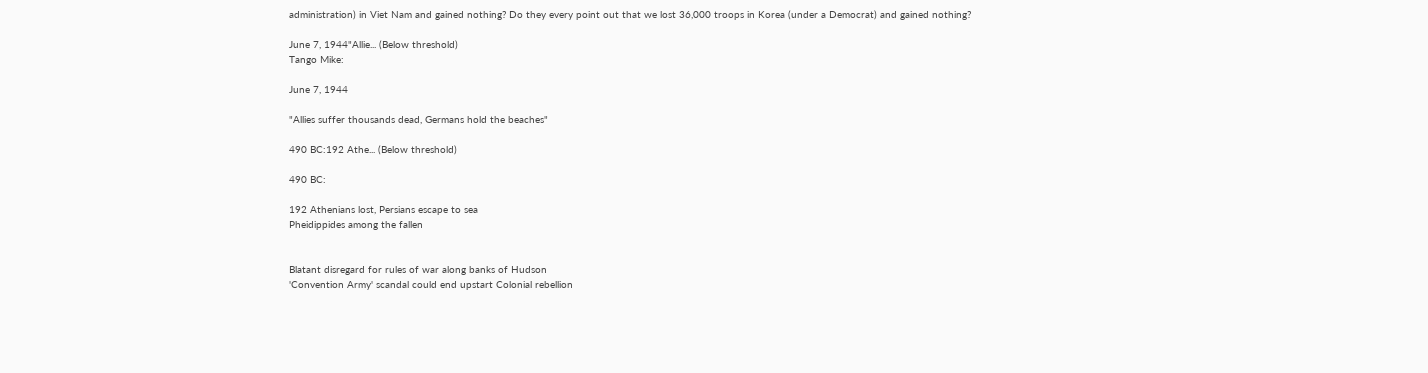administration) in Viet Nam and gained nothing? Do they every point out that we lost 36,000 troops in Korea (under a Democrat) and gained nothing?

June 7, 1944"Allie... (Below threshold)
Tango Mike:

June 7, 1944

"Allies suffer thousands dead, Germans hold the beaches"

490 BC:192 Athe... (Below threshold)

490 BC:

192 Athenians lost, Persians escape to sea
Pheidippides among the fallen


Blatant disregard for rules of war along banks of Hudson
'Convention Army' scandal could end upstart Colonial rebellion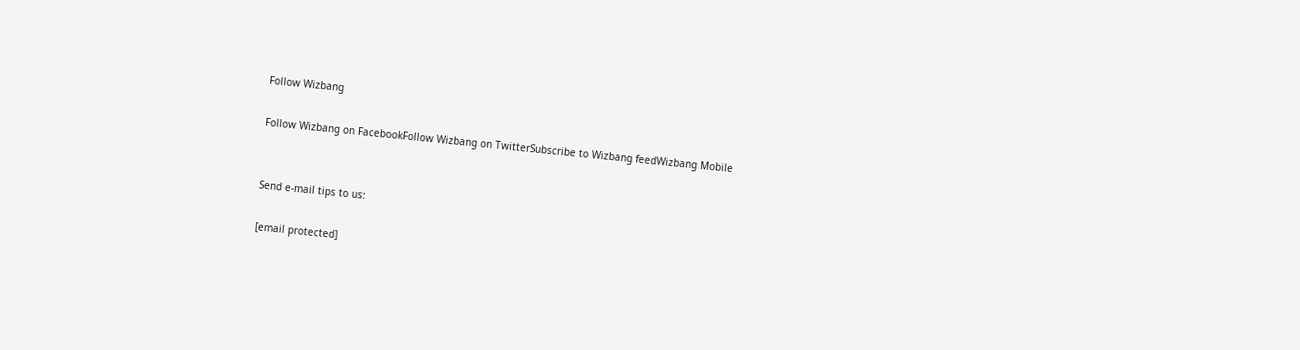Follow Wizbang

Follow Wizbang on FacebookFollow Wizbang on TwitterSubscribe to Wizbang feedWizbang Mobile


Send e-mail tips to us:

[email protected]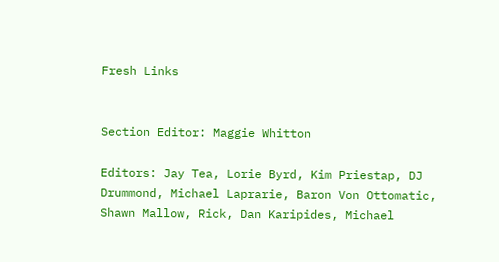Fresh Links


Section Editor: Maggie Whitton

Editors: Jay Tea, Lorie Byrd, Kim Priestap, DJ Drummond, Michael Laprarie, Baron Von Ottomatic, Shawn Mallow, Rick, Dan Karipides, Michael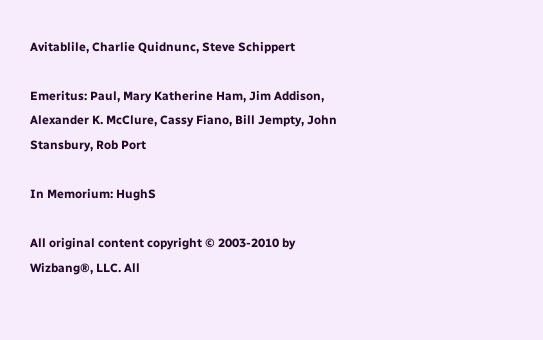Avitablile, Charlie Quidnunc, Steve Schippert

Emeritus: Paul, Mary Katherine Ham, Jim Addison, Alexander K. McClure, Cassy Fiano, Bill Jempty, John Stansbury, Rob Port

In Memorium: HughS

All original content copyright © 2003-2010 by Wizbang®, LLC. All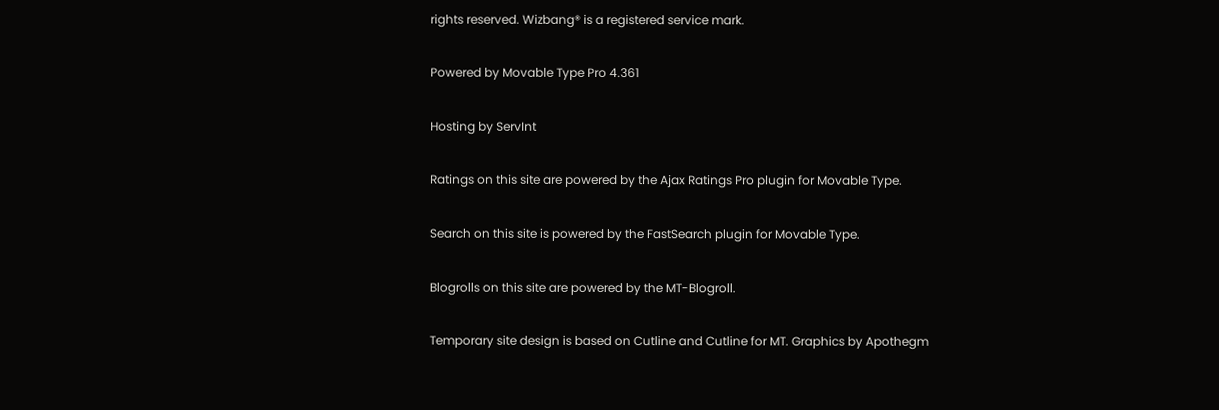rights reserved. Wizbang® is a registered service mark.

Powered by Movable Type Pro 4.361

Hosting by ServInt

Ratings on this site are powered by the Ajax Ratings Pro plugin for Movable Type.

Search on this site is powered by the FastSearch plugin for Movable Type.

Blogrolls on this site are powered by the MT-Blogroll.

Temporary site design is based on Cutline and Cutline for MT. Graphics by Apothegm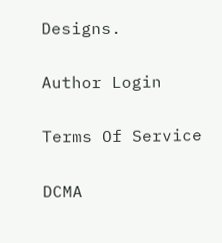Designs.

Author Login

Terms Of Service

DCMA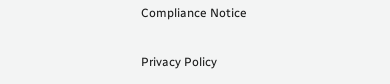Compliance Notice

Privacy Policy